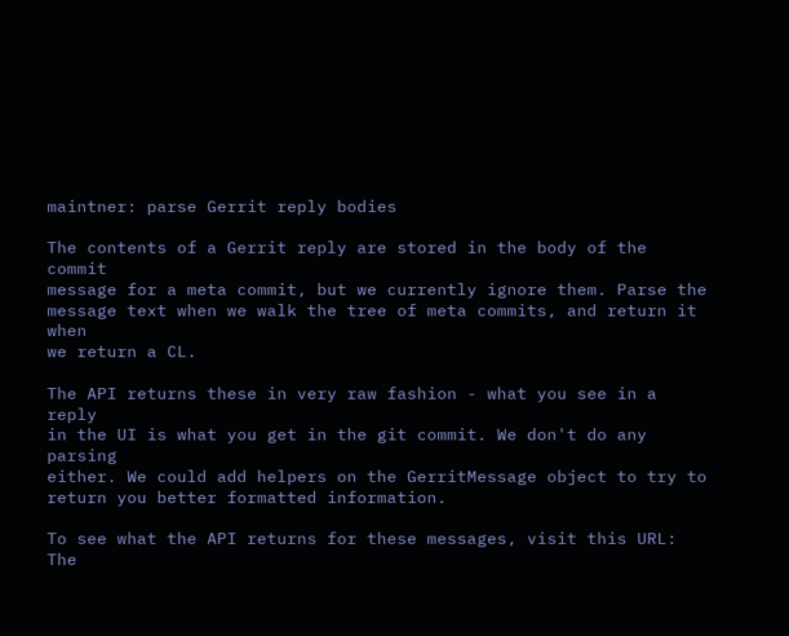maintner: parse Gerrit reply bodies

The contents of a Gerrit reply are stored in the body of the commit
message for a meta commit, but we currently ignore them. Parse the
message text when we walk the tree of meta commits, and return it when
we return a CL.

The API returns these in very raw fashion - what you see in a reply
in the UI is what you get in the git commit. We don't do any parsing
either. We could add helpers on the GerritMessage object to try to
return you better formatted information.

To see what the API returns for these messages, visit this URL: The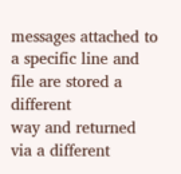messages attached to a specific line and file are stored a different
way and returned via a different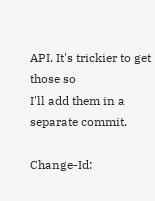API. It's trickier to get those so
I'll add them in a separate commit.

Change-Id: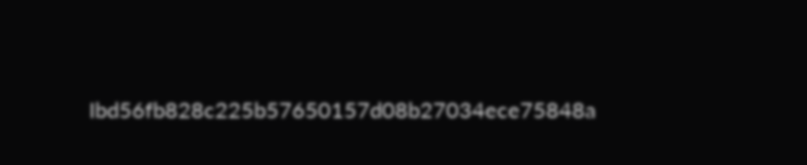Ibd56fb828c225b57650157d08b27034ece75848a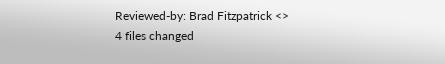Reviewed-by: Brad Fitzpatrick <>
4 files changed